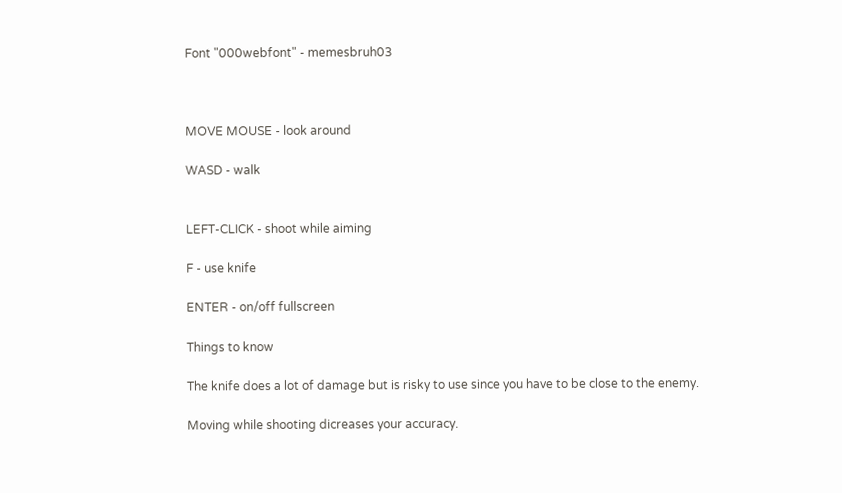Font "000webfont" - memesbruh03



MOVE MOUSE - look around

WASD - walk


LEFT-CLICK - shoot while aiming

F - use knife

ENTER - on/off fullscreen

Things to know

The knife does a lot of damage but is risky to use since you have to be close to the enemy.

Moving while shooting dicreases your accuracy.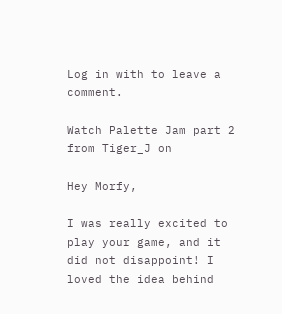Log in with to leave a comment.

Watch Palette Jam part 2 from Tiger_J on

Hey Morfy,

I was really excited to play your game, and it did not disappoint! I loved the idea behind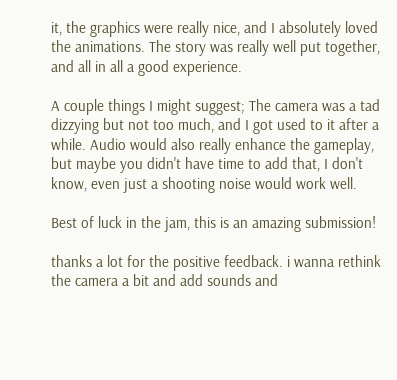it, the graphics were really nice, and I absolutely loved the animations. The story was really well put together, and all in all a good experience.

A couple things I might suggest; The camera was a tad dizzying but not too much, and I got used to it after a while. Audio would also really enhance the gameplay, but maybe you didn't have time to add that, I don't know, even just a shooting noise would work well.

Best of luck in the jam, this is an amazing submission!

thanks a lot for the positive feedback. i wanna rethink the camera a bit and add sounds and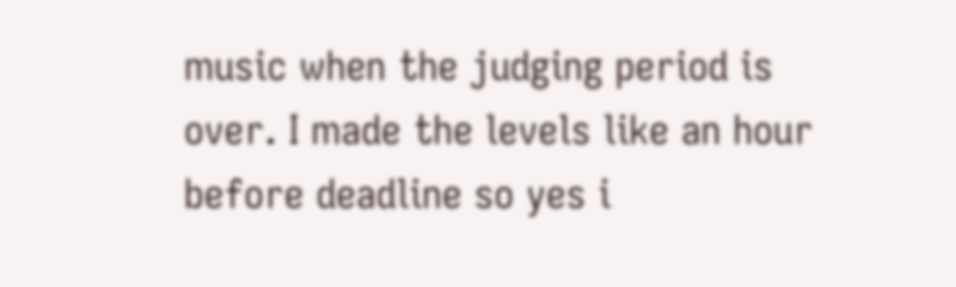music when the judging period is over. I made the levels like an hour before deadline so yes i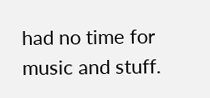had no time for music and stuff.